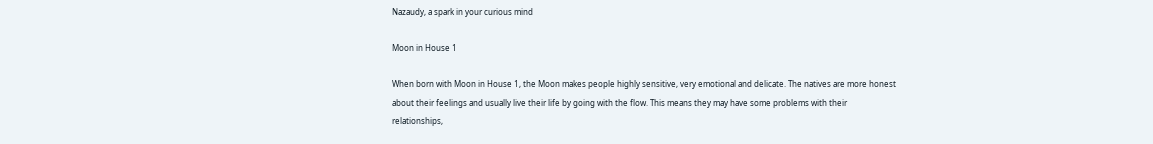Nazaudy, a spark in your curious mind

Moon in House 1

When born with Moon in House 1, the Moon makes people highly sensitive, very emotional and delicate. The natives are more honest about their feelings and usually live their life by going with the flow. This means they may have some problems with their relationships,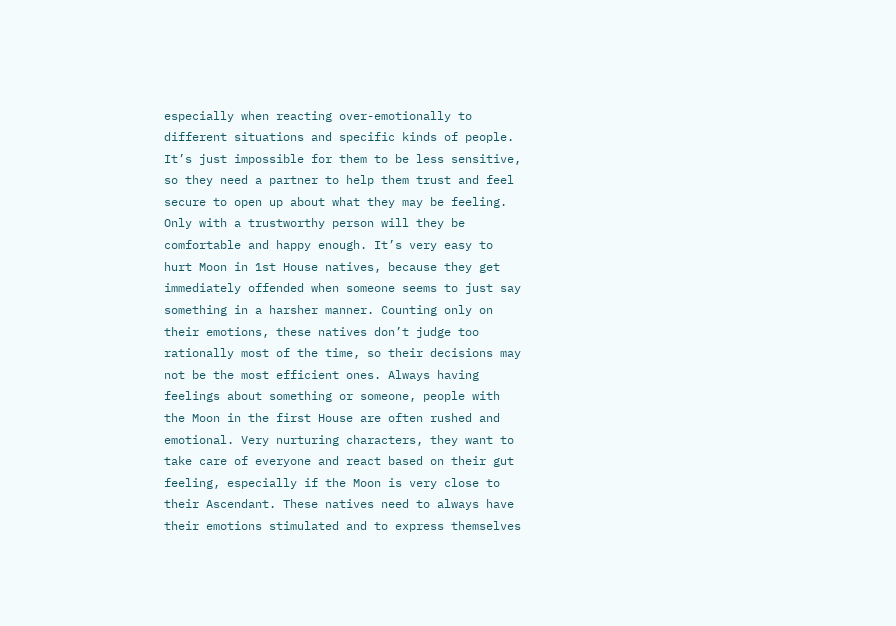especially when reacting over-emotionally to different situations and specific kinds of people. It’s just impossible for them to be less sensitive, so they need a partner to help them trust and feel secure to open up about what they may be feeling. Only with a trustworthy person will they be comfortable and happy enough. It’s very easy to hurt Moon in 1st House natives, because they get immediately offended when someone seems to just say something in a harsher manner. Counting only on their emotions, these natives don’t judge too rationally most of the time, so their decisions may not be the most efficient ones. Always having feelings about something or someone, people with the Moon in the first House are often rushed and emotional. Very nurturing characters, they want to take care of everyone and react based on their gut feeling, especially if the Moon is very close to their Ascendant. These natives need to always have their emotions stimulated and to express themselves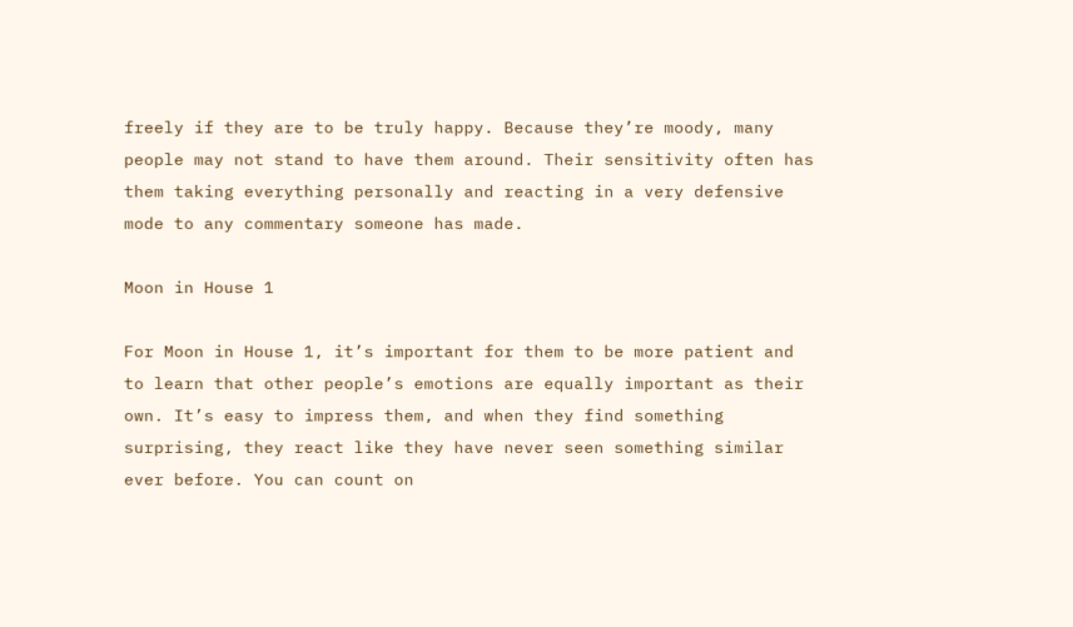freely if they are to be truly happy. Because they’re moody, many people may not stand to have them around. Their sensitivity often has them taking everything personally and reacting in a very defensive mode to any commentary someone has made.

Moon in House 1

For Moon in House 1, it’s important for them to be more patient and to learn that other people’s emotions are equally important as their own. It’s easy to impress them, and when they find something surprising, they react like they have never seen something similar ever before. You can count on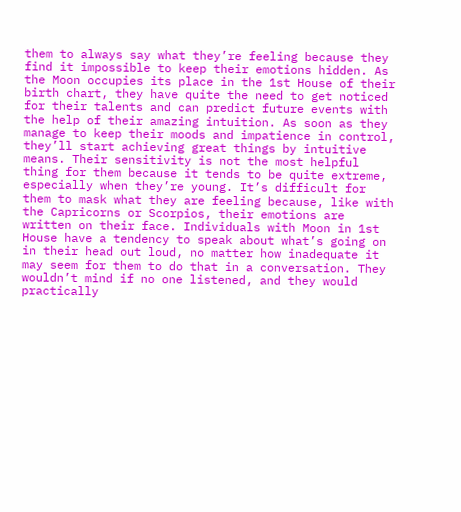them to always say what they’re feeling because they find it impossible to keep their emotions hidden. As the Moon occupies its place in the 1st House of their birth chart, they have quite the need to get noticed for their talents and can predict future events with the help of their amazing intuition. As soon as they manage to keep their moods and impatience in control, they’ll start achieving great things by intuitive means. Their sensitivity is not the most helpful thing for them because it tends to be quite extreme, especially when they’re young. It’s difficult for them to mask what they are feeling because, like with the Capricorns or Scorpios, their emotions are written on their face. Individuals with Moon in 1st House have a tendency to speak about what’s going on in their head out loud, no matter how inadequate it may seem for them to do that in a conversation. They wouldn’t mind if no one listened, and they would practically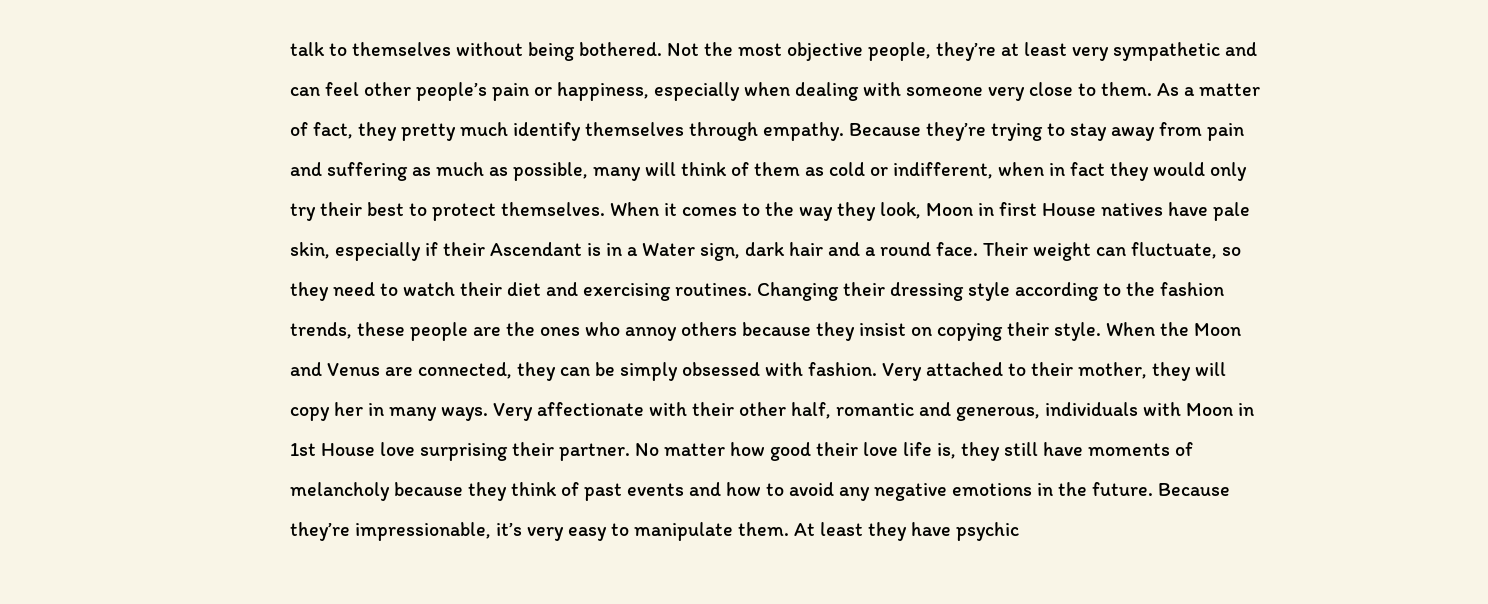talk to themselves without being bothered. Not the most objective people, they’re at least very sympathetic and can feel other people’s pain or happiness, especially when dealing with someone very close to them. As a matter of fact, they pretty much identify themselves through empathy. Because they’re trying to stay away from pain and suffering as much as possible, many will think of them as cold or indifferent, when in fact they would only try their best to protect themselves. When it comes to the way they look, Moon in first House natives have pale skin, especially if their Ascendant is in a Water sign, dark hair and a round face. Their weight can fluctuate, so they need to watch their diet and exercising routines. Changing their dressing style according to the fashion trends, these people are the ones who annoy others because they insist on copying their style. When the Moon and Venus are connected, they can be simply obsessed with fashion. Very attached to their mother, they will copy her in many ways. Very affectionate with their other half, romantic and generous, individuals with Moon in 1st House love surprising their partner. No matter how good their love life is, they still have moments of melancholy because they think of past events and how to avoid any negative emotions in the future. Because they’re impressionable, it’s very easy to manipulate them. At least they have psychic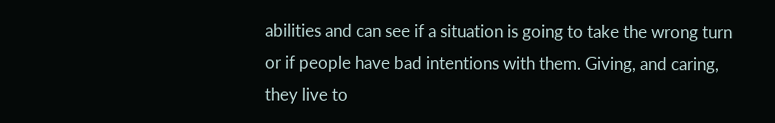abilities and can see if a situation is going to take the wrong turn or if people have bad intentions with them. Giving, and caring, they live to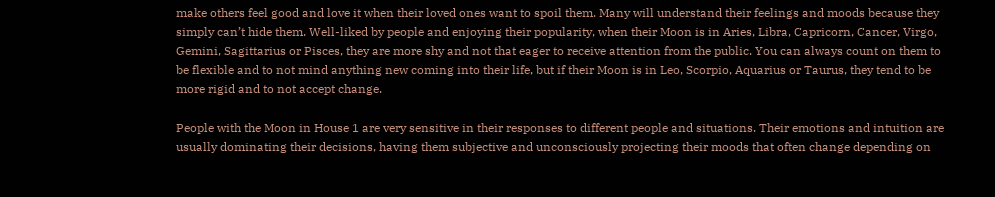make others feel good and love it when their loved ones want to spoil them. Many will understand their feelings and moods because they simply can’t hide them. Well-liked by people and enjoying their popularity, when their Moon is in Aries, Libra, Capricorn, Cancer, Virgo, Gemini, Sagittarius or Pisces, they are more shy and not that eager to receive attention from the public. You can always count on them to be flexible and to not mind anything new coming into their life, but if their Moon is in Leo, Scorpio, Aquarius or Taurus, they tend to be more rigid and to not accept change.

People with the Moon in House 1 are very sensitive in their responses to different people and situations. Their emotions and intuition are usually dominating their decisions, having them subjective and unconsciously projecting their moods that often change depending on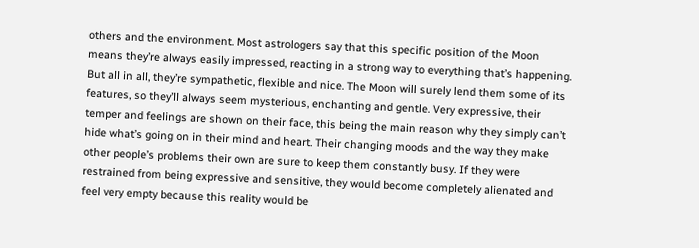others and the environment. Most astrologers say that this specific position of the Moon means they’re always easily impressed, reacting in a strong way to everything that’s happening. But all in all, they’re sympathetic, flexible and nice. The Moon will surely lend them some of its features, so they’ll always seem mysterious, enchanting and gentle. Very expressive, their temper and feelings are shown on their face, this being the main reason why they simply can’t hide what’s going on in their mind and heart. Their changing moods and the way they make other people’s problems their own are sure to keep them constantly busy. If they were restrained from being expressive and sensitive, they would become completely alienated and feel very empty because this reality would be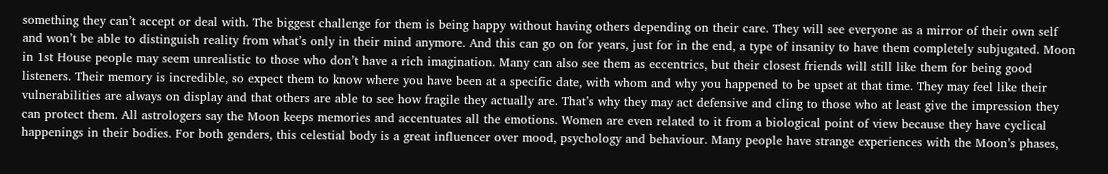something they can’t accept or deal with. The biggest challenge for them is being happy without having others depending on their care. They will see everyone as a mirror of their own self and won’t be able to distinguish reality from what’s only in their mind anymore. And this can go on for years, just for in the end, a type of insanity to have them completely subjugated. Moon in 1st House people may seem unrealistic to those who don’t have a rich imagination. Many can also see them as eccentrics, but their closest friends will still like them for being good listeners. Their memory is incredible, so expect them to know where you have been at a specific date, with whom and why you happened to be upset at that time. They may feel like their vulnerabilities are always on display and that others are able to see how fragile they actually are. That’s why they may act defensive and cling to those who at least give the impression they can protect them. All astrologers say the Moon keeps memories and accentuates all the emotions. Women are even related to it from a biological point of view because they have cyclical happenings in their bodies. For both genders, this celestial body is a great influencer over mood, psychology and behaviour. Many people have strange experiences with the Moon’s phases,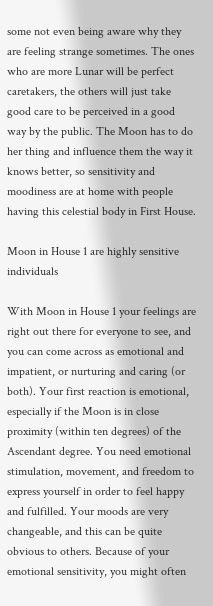some not even being aware why they are feeling strange sometimes. The ones who are more Lunar will be perfect caretakers, the others will just take good care to be perceived in a good way by the public. The Moon has to do her thing and influence them the way it knows better, so sensitivity and moodiness are at home with people having this celestial body in First House.

Moon in House 1 are highly sensitive individuals

With Moon in House 1 your feelings are right out there for everyone to see, and you can come across as emotional and impatient, or nurturing and caring (or both). Your first reaction is emotional, especially if the Moon is in close proximity (within ten degrees) of the Ascendant degree. You need emotional stimulation, movement, and freedom to express yourself in order to feel happy and fulfilled. Your moods are very changeable, and this can be quite obvious to others. Because of your emotional sensitivity, you might often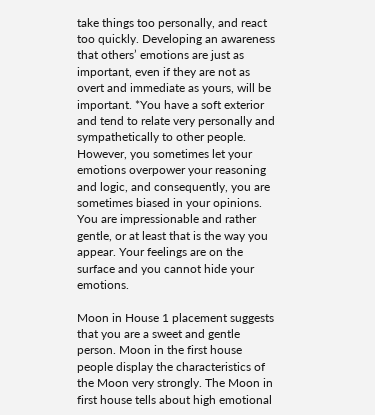take things too personally, and react too quickly. Developing an awareness that others’ emotions are just as important, even if they are not as overt and immediate as yours, will be important. *You have a soft exterior and tend to relate very personally and sympathetically to other people. However, you sometimes let your emotions overpower your reasoning and logic, and consequently, you are sometimes biased in your opinions. You are impressionable and rather gentle, or at least that is the way you appear. Your feelings are on the surface and you cannot hide your emotions.

Moon in House 1 placement suggests that you are a sweet and gentle person. Moon in the first house people display the characteristics of the Moon very strongly. The Moon in first house tells about high emotional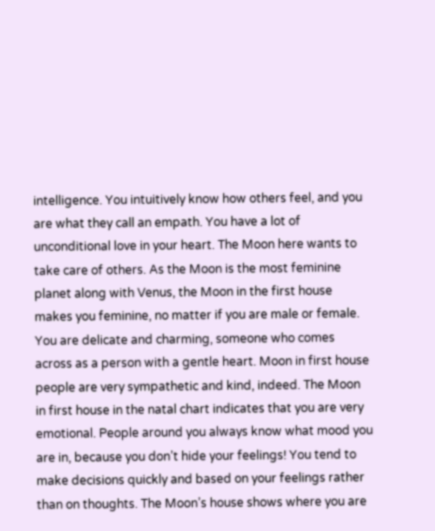intelligence. You intuitively know how others feel, and you are what they call an empath. You have a lot of unconditional love in your heart. The Moon here wants to take care of others. As the Moon is the most feminine planet along with Venus, the Moon in the first house makes you feminine, no matter if you are male or female. You are delicate and charming, someone who comes across as a person with a gentle heart. Moon in first house people are very sympathetic and kind, indeed. The Moon in first house in the natal chart indicates that you are very emotional. People around you always know what mood you are in, because you don’t hide your feelings! You tend to make decisions quickly and based on your feelings rather than on thoughts. The Moon’s house shows where you are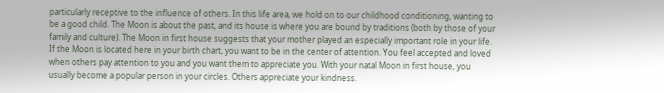particularly receptive to the influence of others. In this life area, we hold on to our childhood conditioning, wanting to be a good child. The Moon is about the past, and its house is where you are bound by traditions (both by those of your family and culture). The Moon in first house suggests that your mother played an especially important role in your life. If the Moon is located here in your birth chart, you want to be in the center of attention. You feel accepted and loved when others pay attention to you and you want them to appreciate you. With your natal Moon in first house, you usually become a popular person in your circles. Others appreciate your kindness.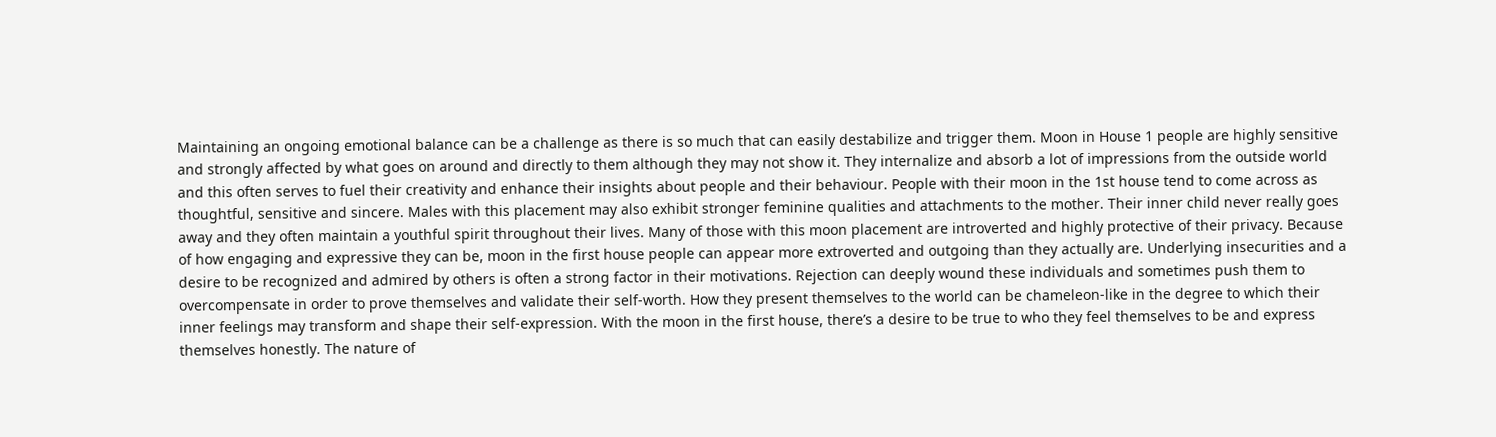Maintaining an ongoing emotional balance can be a challenge as there is so much that can easily destabilize and trigger them. Moon in House 1 people are highly sensitive and strongly affected by what goes on around and directly to them although they may not show it. They internalize and absorb a lot of impressions from the outside world and this often serves to fuel their creativity and enhance their insights about people and their behaviour. People with their moon in the 1st house tend to come across as thoughtful, sensitive and sincere. Males with this placement may also exhibit stronger feminine qualities and attachments to the mother. Their inner child never really goes away and they often maintain a youthful spirit throughout their lives. Many of those with this moon placement are introverted and highly protective of their privacy. Because of how engaging and expressive they can be, moon in the first house people can appear more extroverted and outgoing than they actually are. Underlying insecurities and a desire to be recognized and admired by others is often a strong factor in their motivations. Rejection can deeply wound these individuals and sometimes push them to overcompensate in order to prove themselves and validate their self-worth. How they present themselves to the world can be chameleon-like in the degree to which their inner feelings may transform and shape their self-expression. With the moon in the first house, there’s a desire to be true to who they feel themselves to be and express themselves honestly. The nature of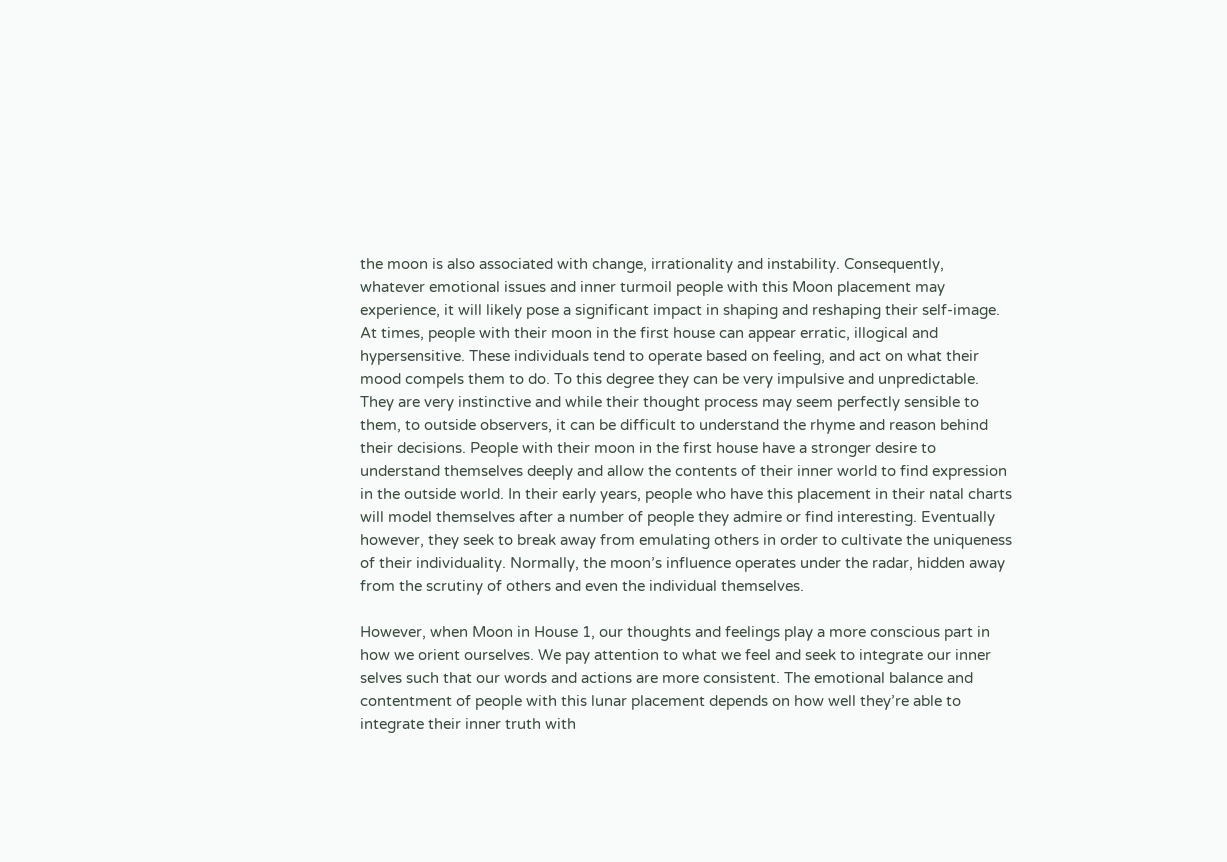the moon is also associated with change, irrationality and instability. Consequently, whatever emotional issues and inner turmoil people with this Moon placement may experience, it will likely pose a significant impact in shaping and reshaping their self-image. At times, people with their moon in the first house can appear erratic, illogical and hypersensitive. These individuals tend to operate based on feeling, and act on what their mood compels them to do. To this degree they can be very impulsive and unpredictable. They are very instinctive and while their thought process may seem perfectly sensible to them, to outside observers, it can be difficult to understand the rhyme and reason behind their decisions. People with their moon in the first house have a stronger desire to understand themselves deeply and allow the contents of their inner world to find expression in the outside world. In their early years, people who have this placement in their natal charts will model themselves after a number of people they admire or find interesting. Eventually however, they seek to break away from emulating others in order to cultivate the uniqueness of their individuality. Normally, the moon’s influence operates under the radar, hidden away from the scrutiny of others and even the individual themselves.

However, when Moon in House 1, our thoughts and feelings play a more conscious part in how we orient ourselves. We pay attention to what we feel and seek to integrate our inner selves such that our words and actions are more consistent. The emotional balance and contentment of people with this lunar placement depends on how well they’re able to integrate their inner truth with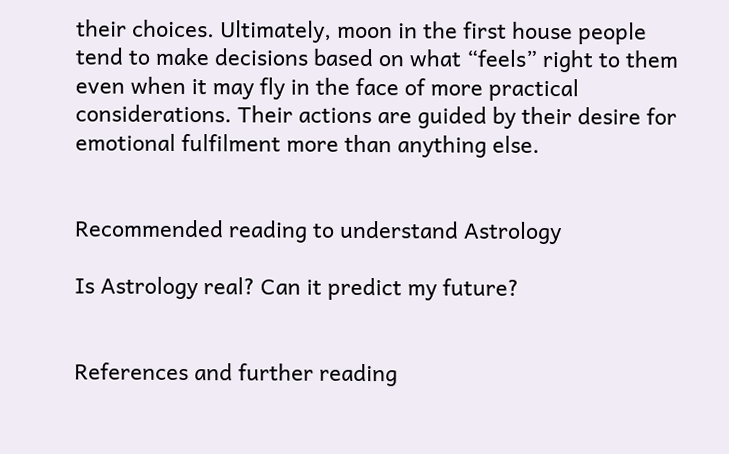their choices. Ultimately, moon in the first house people tend to make decisions based on what “feels” right to them even when it may fly in the face of more practical considerations. Their actions are guided by their desire for emotional fulfilment more than anything else.


Recommended reading to understand Astrology

Is Astrology real? Can it predict my future?


References and further reading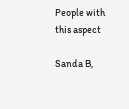People with this aspect

Sanda B,